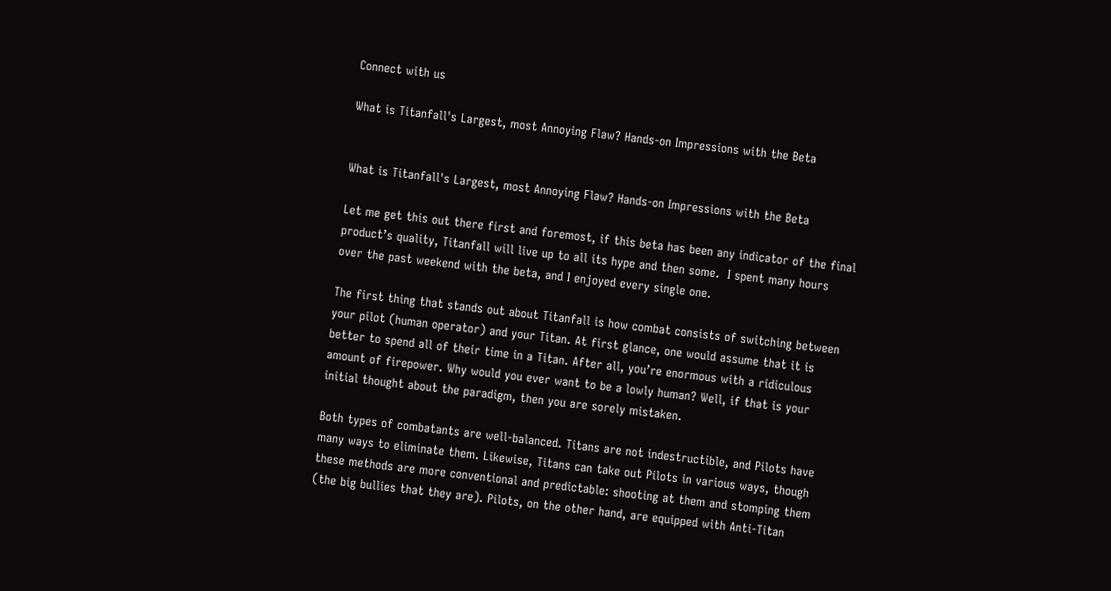Connect with us

What is Titanfall's Largest, most Annoying Flaw? Hands-on Impressions with the Beta


What is Titanfall's Largest, most Annoying Flaw? Hands-on Impressions with the Beta

Let me get this out there first and foremost, if this beta has been any indicator of the final product’s quality, Titanfall will live up to all its hype and then some.  I spent many hours over the past weekend with the beta, and I enjoyed every single one.

The first thing that stands out about Titanfall is how combat consists of switching between your pilot (human operator) and your Titan. At first glance, one would assume that it is better to spend all of their time in a Titan. After all, you’re enormous with a ridiculous amount of firepower. Why would you ever want to be a lowly human? Well, if that is your initial thought about the paradigm, then you are sorely mistaken.

Both types of combatants are well-balanced. Titans are not indestructible, and Pilots have many ways to eliminate them. Likewise, Titans can take out Pilots in various ways, though these methods are more conventional and predictable: shooting at them and stomping them (the big bullies that they are). Pilots, on the other hand, are equipped with Anti-Titan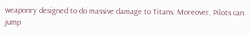weaponry designed to do massive damage to Titans. Moreover, Pilots can jump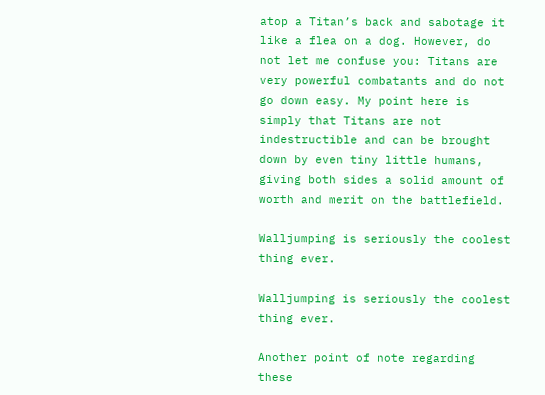atop a Titan’s back and sabotage it like a flea on a dog. However, do not let me confuse you: Titans are very powerful combatants and do not go down easy. My point here is simply that Titans are not indestructible and can be brought down by even tiny little humans, giving both sides a solid amount of worth and merit on the battlefield.

Walljumping is seriously the coolest thing ever.

Walljumping is seriously the coolest thing ever.

Another point of note regarding these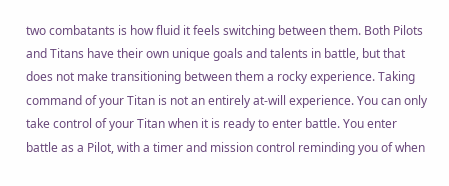two combatants is how fluid it feels switching between them. Both Pilots and Titans have their own unique goals and talents in battle, but that does not make transitioning between them a rocky experience. Taking command of your Titan is not an entirely at-will experience. You can only take control of your Titan when it is ready to enter battle. You enter battle as a Pilot, with a timer and mission control reminding you of when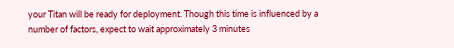your Titan will be ready for deployment. Though this time is influenced by a number of factors, expect to wait approximately 3 minutes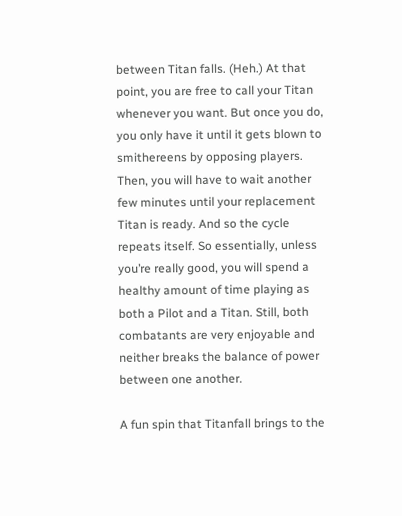between Titan falls. (Heh.) At that point, you are free to call your Titan whenever you want. But once you do, you only have it until it gets blown to smithereens by opposing players. Then, you will have to wait another few minutes until your replacement Titan is ready. And so the cycle repeats itself. So essentially, unless you’re really good, you will spend a healthy amount of time playing as both a Pilot and a Titan. Still, both combatants are very enjoyable and neither breaks the balance of power between one another.

A fun spin that Titanfall brings to the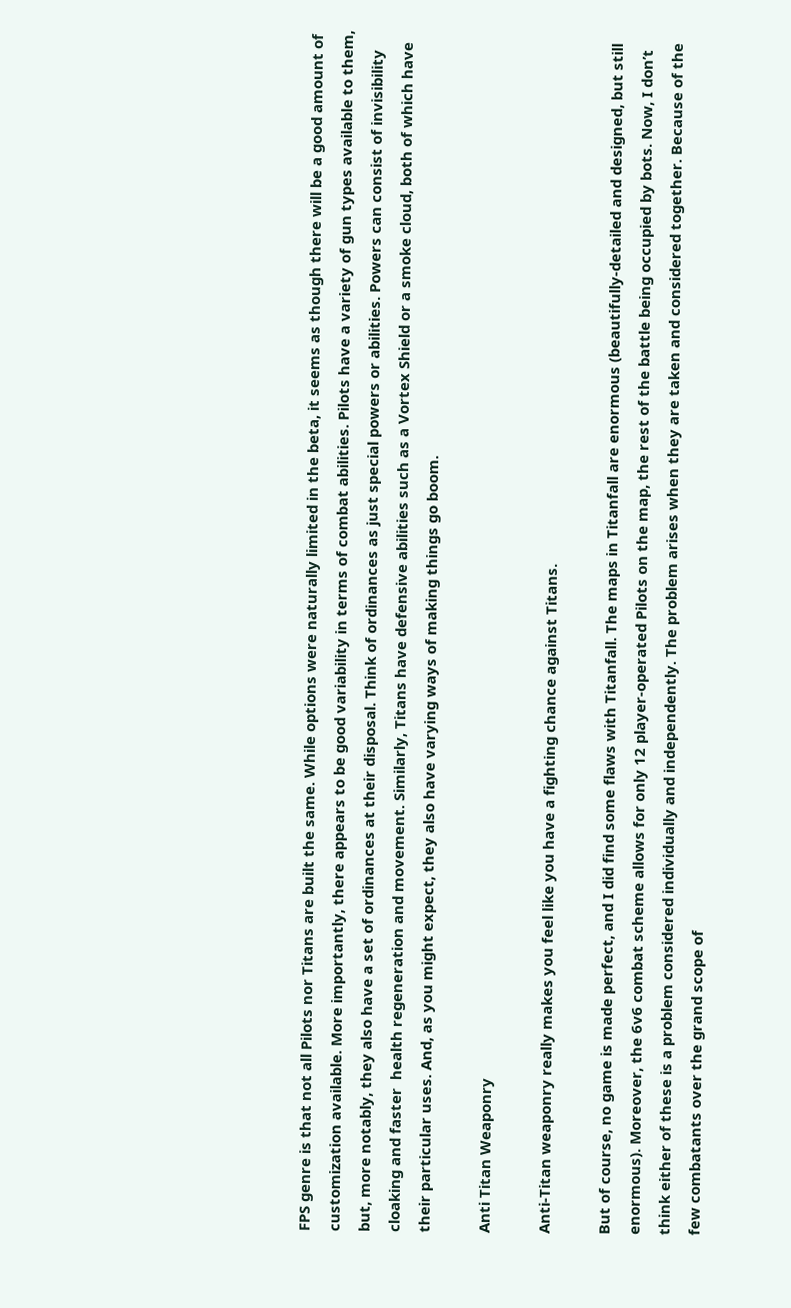FPS genre is that not all Pilots nor Titans are built the same. While options were naturally limited in the beta, it seems as though there will be a good amount of customization available. More importantly, there appears to be good variability in terms of combat abilities. Pilots have a variety of gun types available to them, but, more notably, they also have a set of ordinances at their disposal. Think of ordinances as just special powers or abilities. Powers can consist of invisibility cloaking and faster  health regeneration and movement. Similarly, Titans have defensive abilities such as a Vortex Shield or a smoke cloud, both of which have their particular uses. And, as you might expect, they also have varying ways of making things go boom.

Anti Titan Weaponry

Anti-Titan weaponry really makes you feel like you have a fighting chance against Titans.

But of course, no game is made perfect, and I did find some flaws with Titanfall. The maps in Titanfall are enormous (beautifully-detailed and designed, but still enormous). Moreover, the 6v6 combat scheme allows for only 12 player-operated Pilots on the map, the rest of the battle being occupied by bots. Now, I don’t think either of these is a problem considered individually and independently. The problem arises when they are taken and considered together. Because of the few combatants over the grand scope of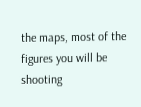the maps, most of the figures you will be shooting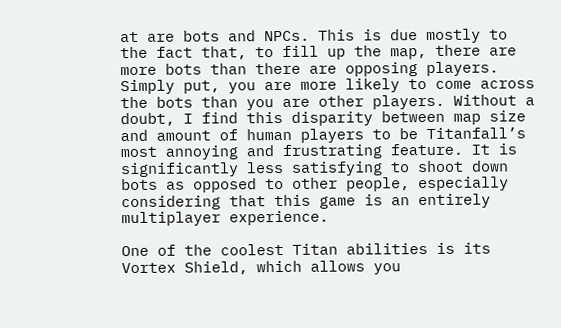at are bots and NPCs. This is due mostly to the fact that, to fill up the map, there are more bots than there are opposing players.  Simply put, you are more likely to come across the bots than you are other players. Without a doubt, I find this disparity between map size and amount of human players to be Titanfall’s most annoying and frustrating feature. It is significantly less satisfying to shoot down bots as opposed to other people, especially considering that this game is an entirely multiplayer experience.

One of the coolest Titan abilities is its Vortex Shield, which allows you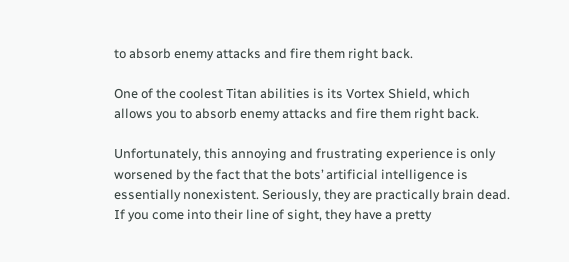to absorb enemy attacks and fire them right back.

One of the coolest Titan abilities is its Vortex Shield, which allows you to absorb enemy attacks and fire them right back.

Unfortunately, this annoying and frustrating experience is only worsened by the fact that the bots’ artificial intelligence is essentially nonexistent. Seriously, they are practically brain dead. If you come into their line of sight, they have a pretty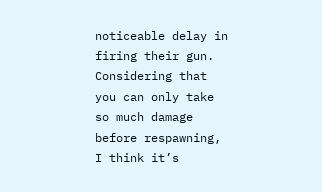noticeable delay in firing their gun. Considering that you can only take so much damage before respawning, I think it’s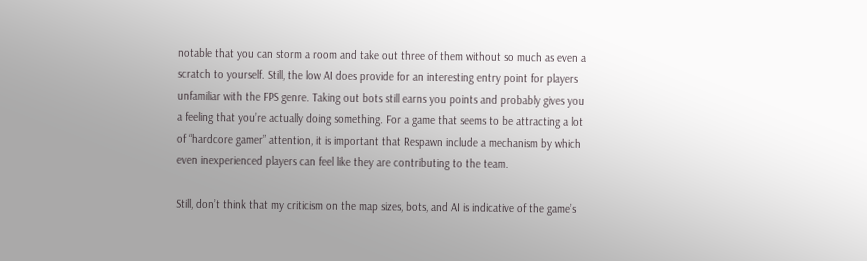notable that you can storm a room and take out three of them without so much as even a scratch to yourself. Still, the low AI does provide for an interesting entry point for players unfamiliar with the FPS genre. Taking out bots still earns you points and probably gives you a feeling that you’re actually doing something. For a game that seems to be attracting a lot of “hardcore gamer” attention, it is important that Respawn include a mechanism by which even inexperienced players can feel like they are contributing to the team.

Still, don’t think that my criticism on the map sizes, bots, and AI is indicative of the game’s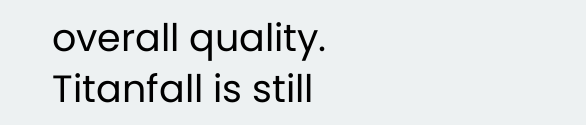overall quality. Titanfall is still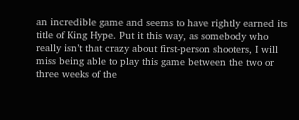an incredible game and seems to have rightly earned its title of King Hype. Put it this way, as somebody who really isn’t that crazy about first-person shooters, I will miss being able to play this game between the two or three weeks of the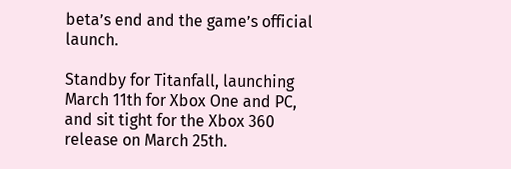beta’s end and the game’s official launch.

Standby for Titanfall, launching March 11th for Xbox One and PC, and sit tight for the Xbox 360 release on March 25th.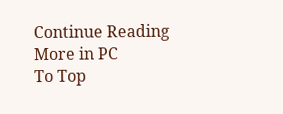Continue Reading
More in PC
To Top